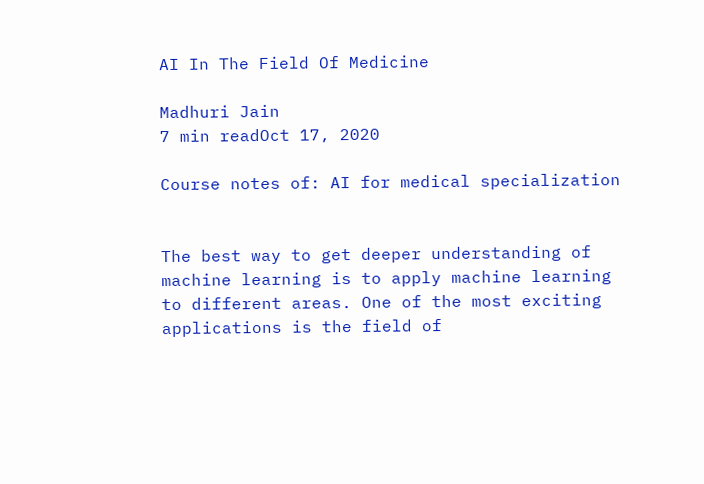AI In The Field Of Medicine

Madhuri Jain
7 min readOct 17, 2020

Course notes of: AI for medical specialization


The best way to get deeper understanding of machine learning is to apply machine learning to different areas. One of the most exciting applications is the field of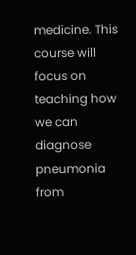medicine. This course will focus on teaching how we can diagnose pneumonia from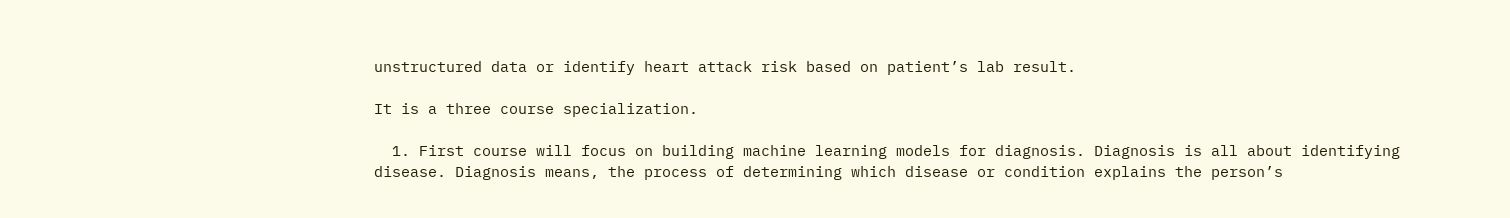unstructured data or identify heart attack risk based on patient’s lab result.

It is a three course specialization.

  1. First course will focus on building machine learning models for diagnosis. Diagnosis is all about identifying disease. Diagnosis means, the process of determining which disease or condition explains the person’s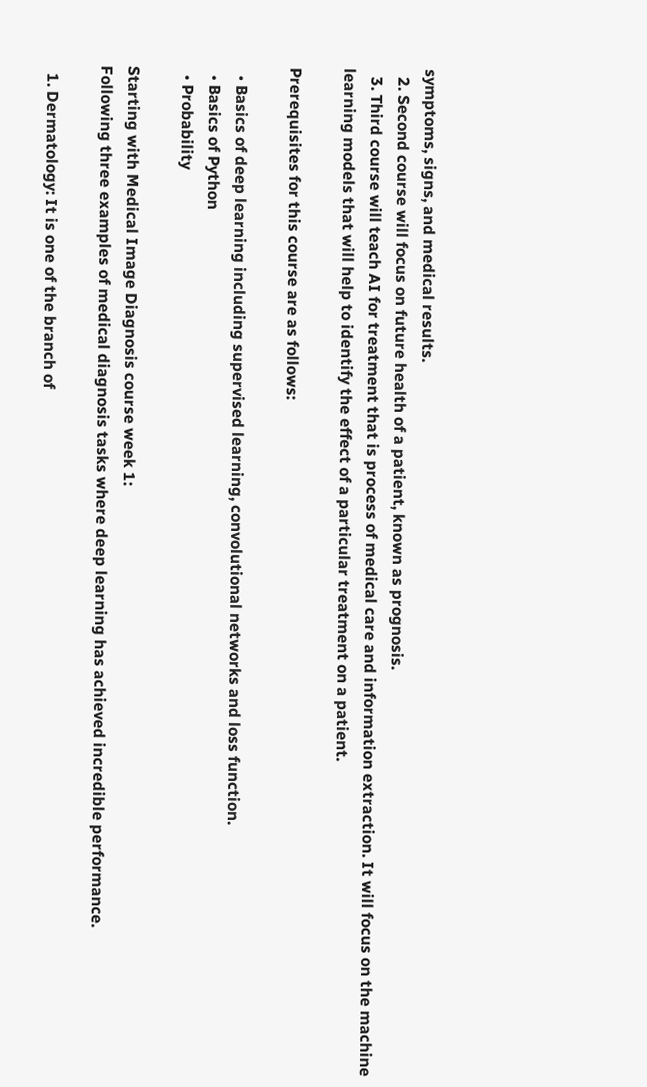symptoms, signs, and medical results.
  2. Second course will focus on future health of a patient, known as prognosis.
  3. Third course will teach AI for treatment that is process of medical care and information extraction. It will focus on the machine learning models that will help to identify the effect of a particular treatment on a patient.

Prerequisites for this course are as follows:

  • Basics of deep learning including supervised learning, convolutional networks and loss function.
  • Basics of Python
  • Probability

Starting with Medical Image Diagnosis course week 1:
Following three examples of medical diagnosis tasks where deep learning has achieved incredible performance.

  1. Dermatology: It is one of the branch of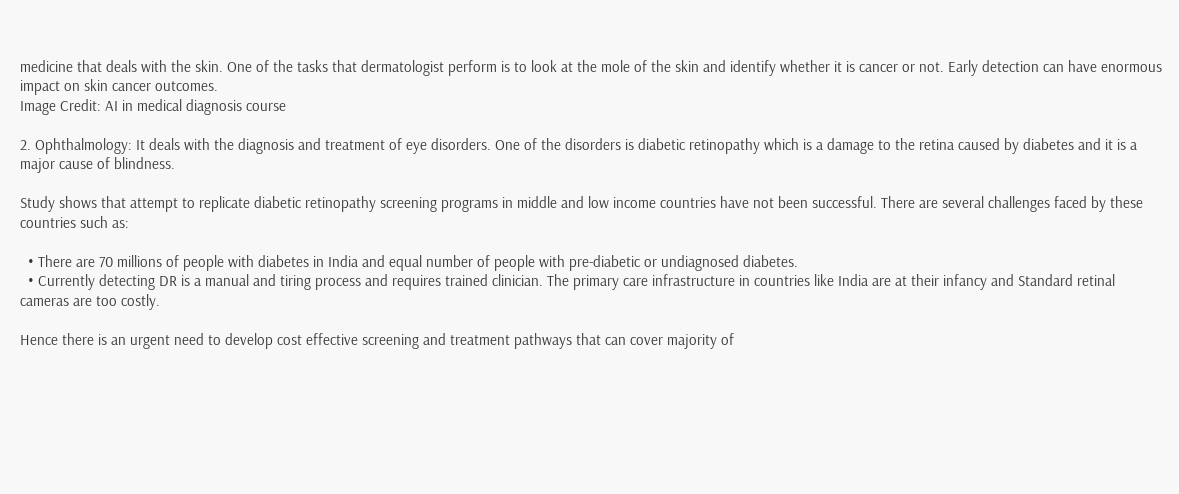medicine that deals with the skin. One of the tasks that dermatologist perform is to look at the mole of the skin and identify whether it is cancer or not. Early detection can have enormous impact on skin cancer outcomes.
Image Credit: AI in medical diagnosis course

2. Ophthalmology: It deals with the diagnosis and treatment of eye disorders. One of the disorders is diabetic retinopathy which is a damage to the retina caused by diabetes and it is a major cause of blindness.

Study shows that attempt to replicate diabetic retinopathy screening programs in middle and low income countries have not been successful. There are several challenges faced by these countries such as:

  • There are 70 millions of people with diabetes in India and equal number of people with pre-diabetic or undiagnosed diabetes.
  • Currently detecting DR is a manual and tiring process and requires trained clinician. The primary care infrastructure in countries like India are at their infancy and Standard retinal cameras are too costly.

Hence there is an urgent need to develop cost effective screening and treatment pathways that can cover majority of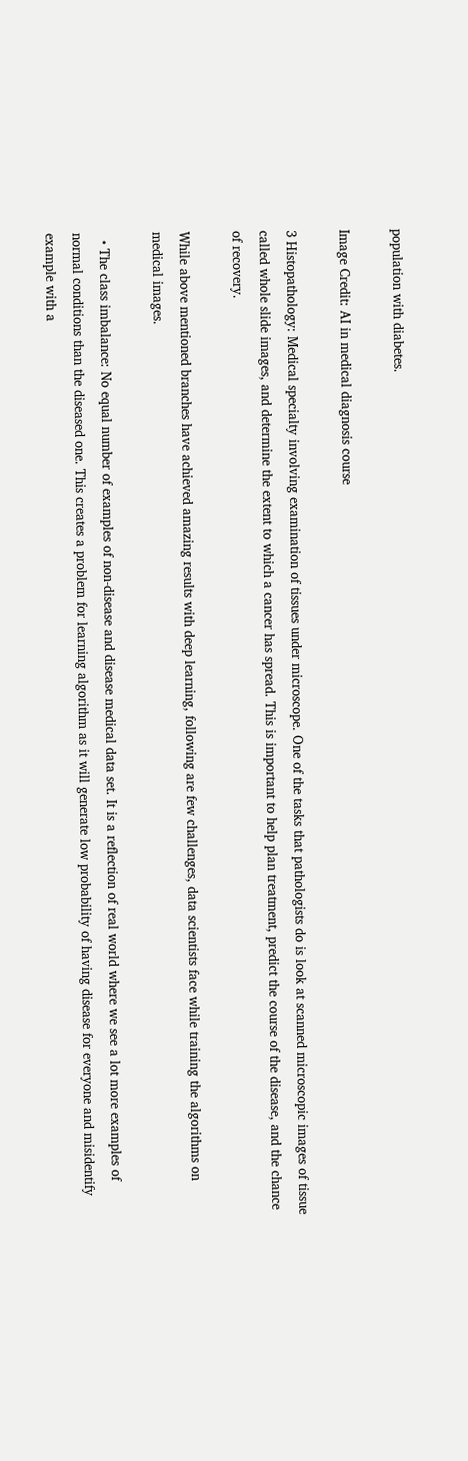population with diabetes.

Image Credit: AI in medical diagnosis course

3 Histopathology: Medical specialty involving examination of tissues under microscope. One of the tasks that pathologists do is look at scanned microscopic images of tissue called whole slide images, and determine the extent to which a cancer has spread. This is important to help plan treatment, predict the course of the disease, and the chance of recovery.

While above mentioned branches have achieved amazing results with deep learning, following are few challenges, data scientists face while training the algorithms on medical images.

  • The class imbalance: No equal number of examples of non-disease and disease medical data set. It is a reflection of real world where we see a lot more examples of normal conditions than the diseased one. This creates a problem for learning algorithm as it will generate low probability of having disease for everyone and misidentify example with a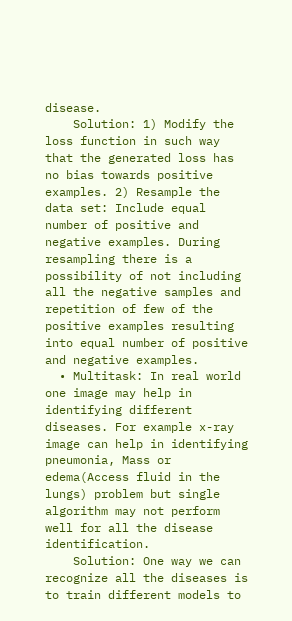disease.
    Solution: 1) Modify the loss function in such way that the generated loss has no bias towards positive examples. 2) Resample the data set: Include equal number of positive and negative examples. During resampling there is a possibility of not including all the negative samples and repetition of few of the positive examples resulting into equal number of positive and negative examples.
  • Multitask: In real world one image may help in identifying different diseases. For example x-ray image can help in identifying pneumonia, Mass or edema(Access fluid in the lungs) problem but single algorithm may not perform well for all the disease identification.
    Solution: One way we can recognize all the diseases is to train different models to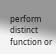perform distinct function or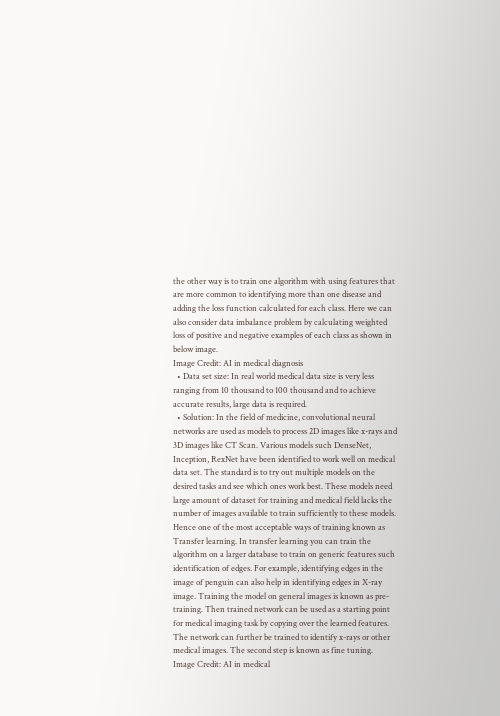the other way is to train one algorithm with using features that are more common to identifying more than one disease and adding the loss function calculated for each class. Here we can also consider data imbalance problem by calculating weighted loss of positive and negative examples of each class as shown in below image.
Image Credit: AI in medical diagnosis
  • Data set size: In real world medical data size is very less ranging from 10 thousand to 100 thousand and to achieve accurate results, large data is required.
  • Solution: In the field of medicine, convolutional neural networks are used as models to process 2D images like x-rays and 3D images like CT Scan. Various models such DenseNet, Inception, RexNet have been identified to work well on medical data set. The standard is to try out multiple models on the desired tasks and see which ones work best. These models need large amount of dataset for training and medical field lacks the number of images available to train sufficiently to these models. Hence one of the most acceptable ways of training known as Transfer learning. In transfer learning you can train the algorithm on a larger database to train on generic features such identification of edges. For example, identifying edges in the image of penguin can also help in identifying edges in X-ray image. Training the model on general images is known as pre-training. Then trained network can be used as a starting point for medical imaging task by copying over the learned features. The network can further be trained to identify x-rays or other medical images. The second step is known as fine tuning.
Image Credit: AI in medical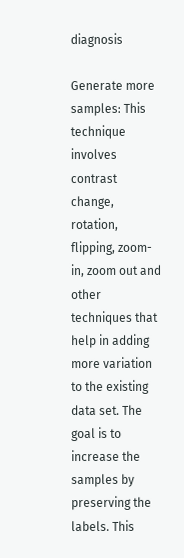diagnosis

Generate more samples: This technique involves contrast change, rotation, flipping, zoom-in, zoom out and other techniques that help in adding more variation to the existing data set. The goal is to increase the samples by preserving the labels. This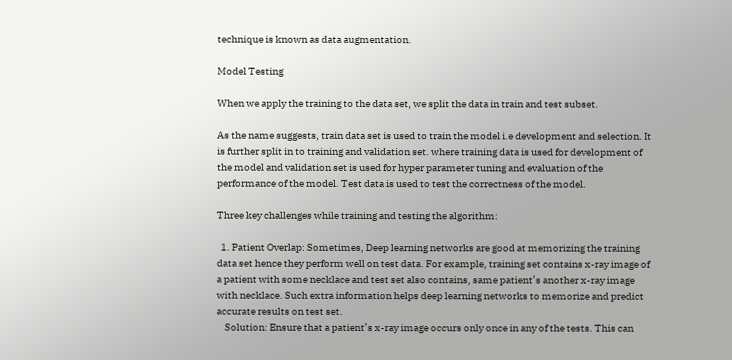technique is known as data augmentation.

Model Testing

When we apply the training to the data set, we split the data in train and test subset.

As the name suggests, train data set is used to train the model i.e development and selection. It is further split in to training and validation set. where training data is used for development of the model and validation set is used for hyper parameter tuning and evaluation of the performance of the model. Test data is used to test the correctness of the model.

Three key challenges while training and testing the algorithm:

  1. Patient Overlap: Sometimes, Deep learning networks are good at memorizing the training data set hence they perform well on test data. For example, training set contains x-ray image of a patient with some necklace and test set also contains, same patient’s another x-ray image with necklace. Such extra information helps deep learning networks to memorize and predict accurate results on test set.
    Solution: Ensure that a patient’s x-ray image occurs only once in any of the tests. This can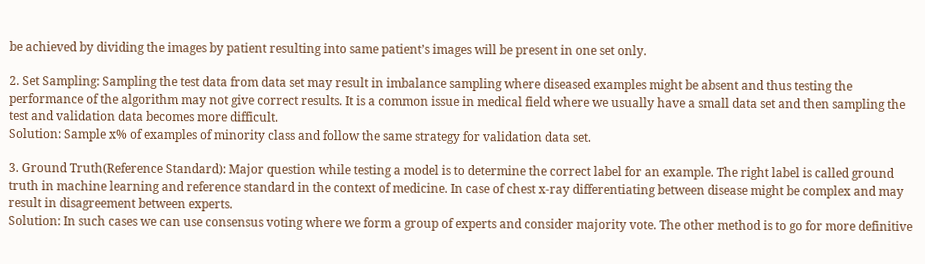be achieved by dividing the images by patient resulting into same patient’s images will be present in one set only.

2. Set Sampling: Sampling the test data from data set may result in imbalance sampling where diseased examples might be absent and thus testing the performance of the algorithm may not give correct results. It is a common issue in medical field where we usually have a small data set and then sampling the test and validation data becomes more difficult.
Solution: Sample x% of examples of minority class and follow the same strategy for validation data set.

3. Ground Truth(Reference Standard): Major question while testing a model is to determine the correct label for an example. The right label is called ground truth in machine learning and reference standard in the context of medicine. In case of chest x-ray differentiating between disease might be complex and may result in disagreement between experts.
Solution: In such cases we can use consensus voting where we form a group of experts and consider majority vote. The other method is to go for more definitive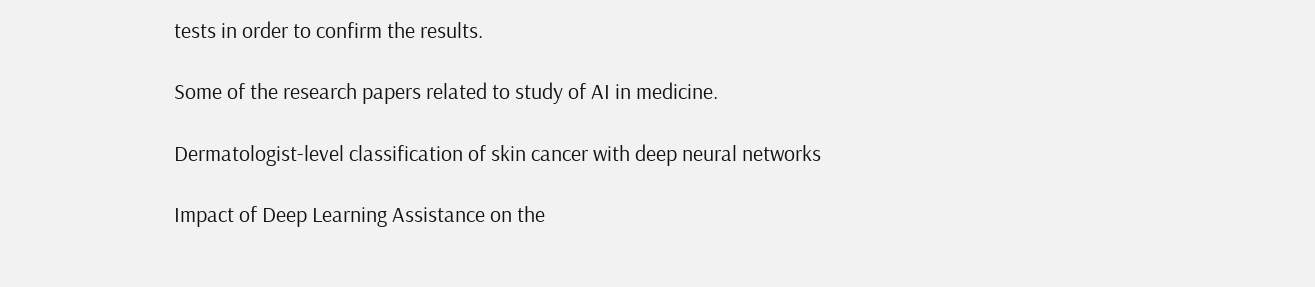tests in order to confirm the results.

Some of the research papers related to study of AI in medicine.

Dermatologist-level classification of skin cancer with deep neural networks

Impact of Deep Learning Assistance on the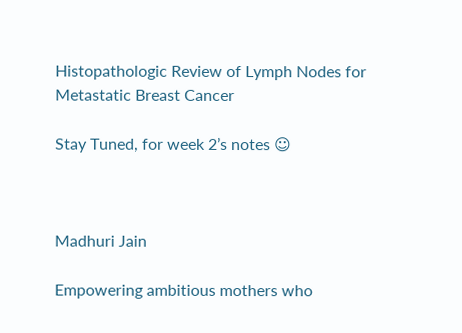Histopathologic Review of Lymph Nodes for Metastatic Breast Cancer

Stay Tuned, for week 2’s notes ☺



Madhuri Jain

Empowering ambitious mothers who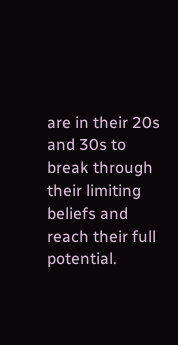are in their 20s and 30s to break through their limiting beliefs and reach their full potential.